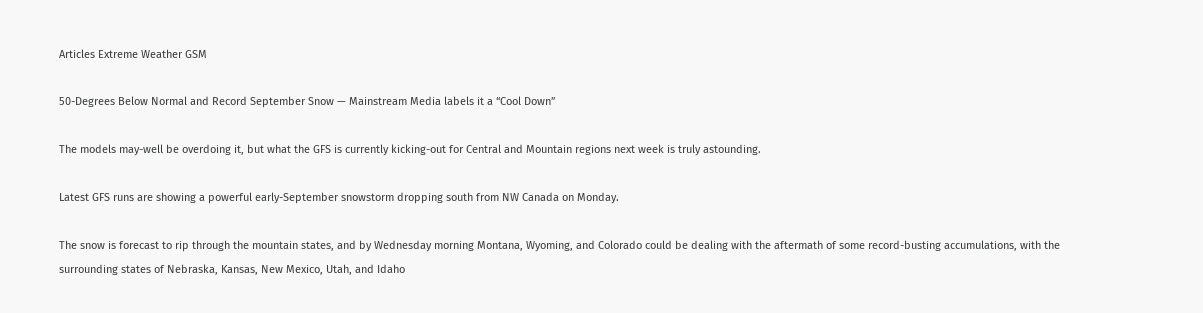Articles Extreme Weather GSM

50-Degrees Below Normal and Record September Snow — Mainstream Media labels it a “Cool Down”

The models may-well be overdoing it, but what the GFS is currently kicking-out for Central and Mountain regions next week is truly astounding.

Latest GFS runs are showing a powerful early-September snowstorm dropping south from NW Canada on Monday.

The snow is forecast to rip through the mountain states, and by Wednesday morning Montana, Wyoming, and Colorado could be dealing with the aftermath of some record-busting accumulations, with the surrounding states of Nebraska, Kansas, New Mexico, Utah, and Idaho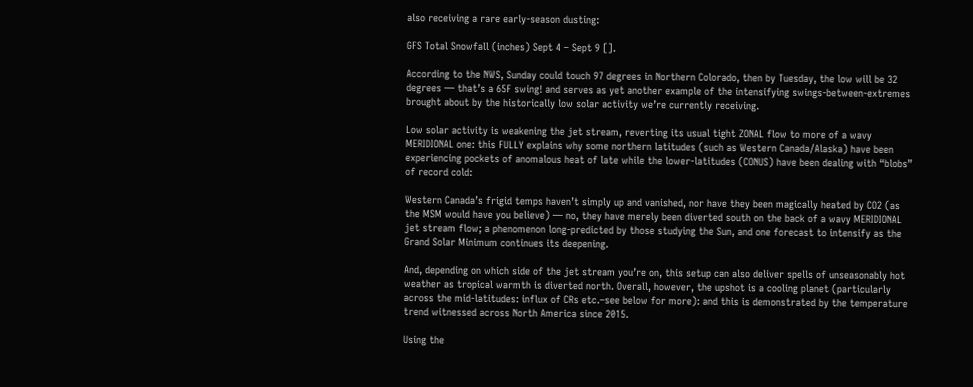also receiving a rare early-season dusting:

GFS Total Snowfall (inches) Sept 4 – Sept 9 [].

According to the NWS, Sunday could touch 97 degrees in Northern Colorado, then by Tuesday, the low will be 32 degrees — that’s a 65F swing! and serves as yet another example of the intensifying swings-between-extremes brought about by the historically low solar activity we’re currently receiving.

Low solar activity is weakening the jet stream, reverting its usual tight ZONAL flow to more of a wavy MERIDIONAL one: this FULLY explains why some northern latitudes (such as Western Canada/Alaska) have been experiencing pockets of anomalous heat of late while the lower-latitudes (CONUS) have been dealing with “blobs” of record cold:

Western Canada’s frigid temps haven’t simply up and vanished, nor have they been magically heated by CO2 (as the MSM would have you believe) — no, they have merely been diverted south on the back of a wavy MERIDIONAL jet stream flow; a phenomenon long-predicted by those studying the Sun, and one forecast to intensify as the Grand Solar Minimum continues its deepening.

And, depending on which side of the jet stream you’re on, this setup can also deliver spells of unseasonably hot weather as tropical warmth is diverted north. Overall, however, the upshot is a cooling planet (particularly across the mid-latitudes: influx of CRs etc.–see below for more): and this is demonstrated by the temperature trend witnessed across North America since 2015.

Using the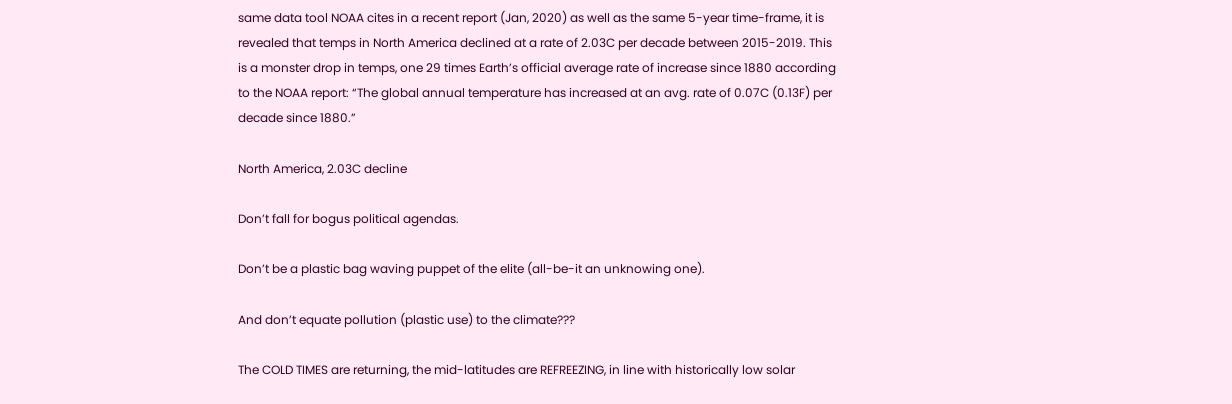same data tool NOAA cites in a recent report (Jan, 2020) as well as the same 5-year time-frame, it is revealed that temps in North America declined at a rate of 2.03C per decade between 2015-2019. This is a monster drop in temps, one 29 times Earth’s official average rate of increase since 1880 according to the NOAA report: “The global annual temperature has increased at an avg. rate of 0.07C (0.13F) per decade since 1880.”

North America, 2.03C decline

Don’t fall for bogus political agendas.

Don’t be a plastic bag waving puppet of the elite (all-be-it an unknowing one).

And don’t equate pollution (plastic use) to the climate???

The COLD TIMES are returning, the mid-latitudes are REFREEZING, in line with historically low solar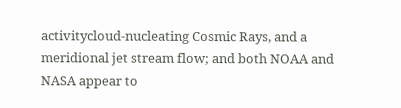activitycloud-nucleating Cosmic Rays, and a meridional jet stream flow; and both NOAA and NASA appear to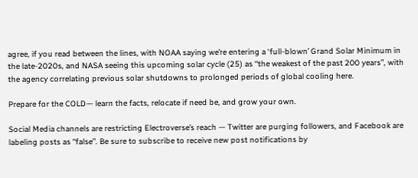agree, if you read between the lines, with NOAA saying we’re entering a ‘full-blown’ Grand Solar Minimum in the late-2020s, and NASA seeing this upcoming solar cycle (25) as “the weakest of the past 200 years”, with the agency correlating previous solar shutdowns to prolonged periods of global cooling here.

Prepare for the COLD— learn the facts, relocate if need be, and grow your own.

Social Media channels are restricting Electroverse’s reach — Twitter are purging followers, and Facebook are labeling posts as “false”. Be sure to subscribe to receive new post notifications by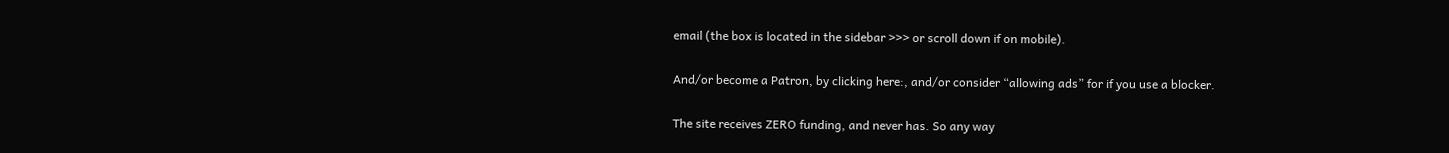email (the box is located in the sidebar >>> or scroll down if on mobile).

And/or become a Patron, by clicking here:, and/or consider “allowing ads” for if you use a blocker.

The site receives ZERO funding, and never has. So any way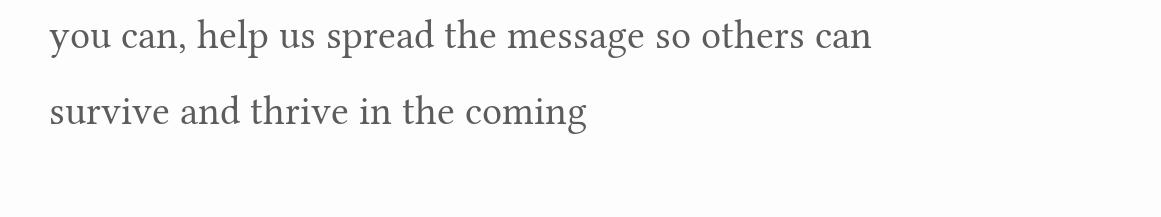you can, help us spread the message so others can survive and thrive in the coming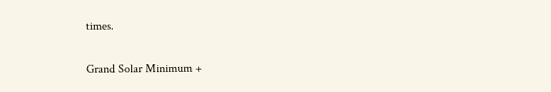times.

Grand Solar Minimum +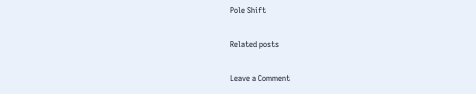Pole Shift

Related posts

Leave a Comment